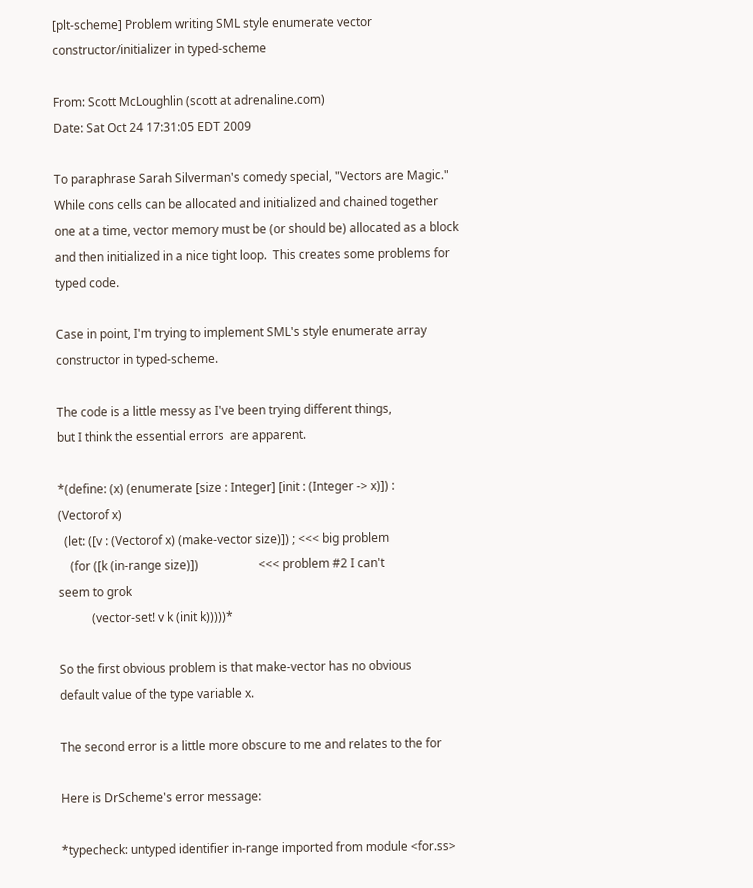[plt-scheme] Problem writing SML style enumerate vector constructor/initializer in typed-scheme

From: Scott McLoughlin (scott at adrenaline.com)
Date: Sat Oct 24 17:31:05 EDT 2009

To paraphrase Sarah Silverman's comedy special, "Vectors are Magic."
While cons cells can be allocated and initialized and chained together
one at a time, vector memory must be (or should be) allocated as a block
and then initialized in a nice tight loop.  This creates some problems for
typed code.

Case in point, I'm trying to implement SML's style enumerate array
constructor in typed-scheme.

The code is a little messy as I've been trying different things,
but I think the essential errors  are apparent.

*(define: (x) (enumerate [size : Integer] [init : (Integer -> x)]) :
(Vectorof x)
  (let: ([v : (Vectorof x) (make-vector size)]) ; <<< big problem
    (for ([k (in-range size)])                    <<< problem #2 I can't
seem to grok
           (vector-set! v k (init k)))))*

So the first obvious problem is that make-vector has no obvious
default value of the type variable x.

The second error is a little more obscure to me and relates to the for

Here is DrScheme's error message:

*typecheck: untyped identifier in-range imported from module <for.ss>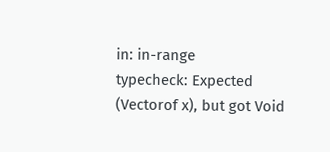in: in-range
typecheck: Expected (Vectorof x), but got Void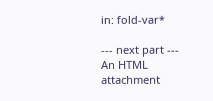in: fold-var*

--- next part ---
An HTML attachment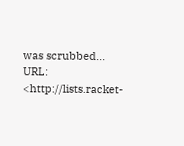was scrubbed...
URL: <http://lists.racket-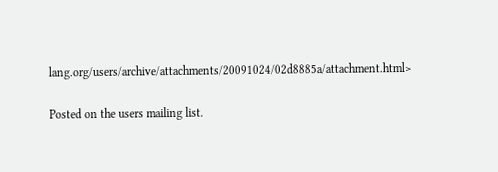lang.org/users/archive/attachments/20091024/02d8885a/attachment.html>

Posted on the users mailing list.